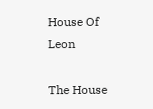House Of Leon

The House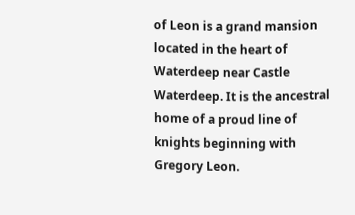of Leon is a grand mansion located in the heart of Waterdeep near Castle Waterdeep. It is the ancestral home of a proud line of knights beginning with Gregory Leon.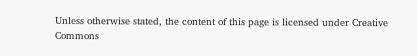Unless otherwise stated, the content of this page is licensed under Creative Commons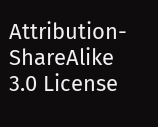Attribution-ShareAlike 3.0 License